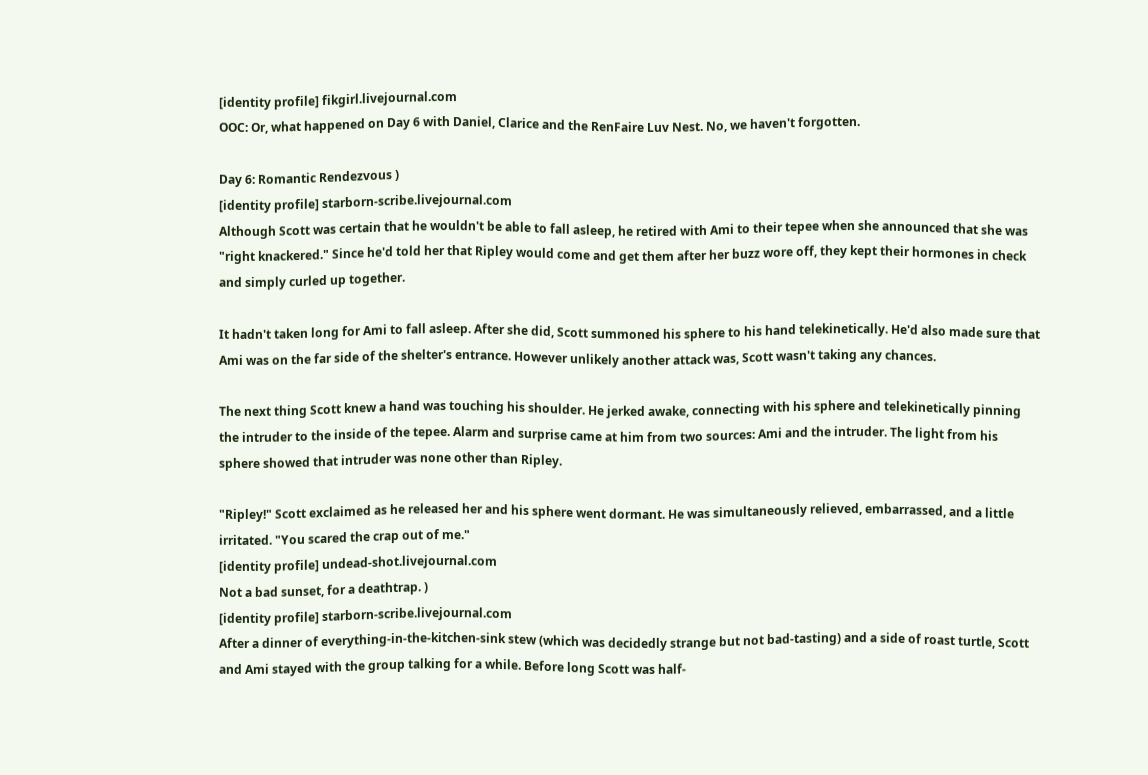[identity profile] fikgirl.livejournal.com
OOC: Or, what happened on Day 6 with Daniel, Clarice and the RenFaire Luv Nest. No, we haven't forgotten.

Day 6: Romantic Rendezvous )
[identity profile] starborn-scribe.livejournal.com
Although Scott was certain that he wouldn't be able to fall asleep, he retired with Ami to their tepee when she announced that she was "right knackered." Since he'd told her that Ripley would come and get them after her buzz wore off, they kept their hormones in check and simply curled up together.

It hadn't taken long for Ami to fall asleep. After she did, Scott summoned his sphere to his hand telekinetically. He'd also made sure that Ami was on the far side of the shelter's entrance. However unlikely another attack was, Scott wasn't taking any chances.

The next thing Scott knew a hand was touching his shoulder. He jerked awake, connecting with his sphere and telekinetically pinning the intruder to the inside of the tepee. Alarm and surprise came at him from two sources: Ami and the intruder. The light from his sphere showed that intruder was none other than Ripley.

"Ripley!" Scott exclaimed as he released her and his sphere went dormant. He was simultaneously relieved, embarrassed, and a little irritated. "You scared the crap out of me."
[identity profile] undead-shot.livejournal.com
Not a bad sunset, for a deathtrap. )
[identity profile] starborn-scribe.livejournal.com
After a dinner of everything-in-the-kitchen-sink stew (which was decidedly strange but not bad-tasting) and a side of roast turtle, Scott and Ami stayed with the group talking for a while. Before long Scott was half-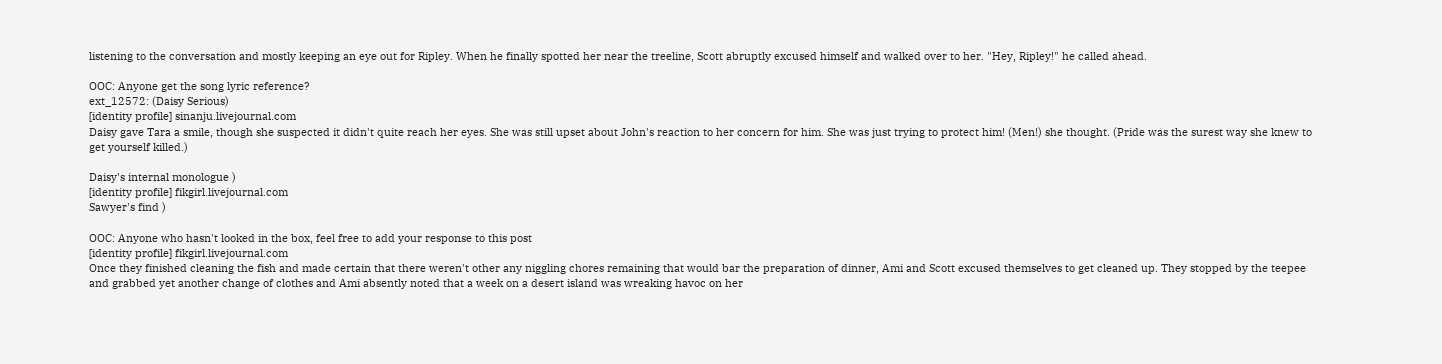listening to the conversation and mostly keeping an eye out for Ripley. When he finally spotted her near the treeline, Scott abruptly excused himself and walked over to her. "Hey, Ripley!" he called ahead.

OOC: Anyone get the song lyric reference?
ext_12572: (Daisy Serious)
[identity profile] sinanju.livejournal.com
Daisy gave Tara a smile, though she suspected it didn't quite reach her eyes. She was still upset about John's reaction to her concern for him. She was just trying to protect him! (Men!) she thought. (Pride was the surest way she knew to get yourself killed.)

Daisy's internal monologue )
[identity profile] fikgirl.livejournal.com
Sawyer's find )

OOC: Anyone who hasn't looked in the box, feel free to add your response to this post
[identity profile] fikgirl.livejournal.com
Once they finished cleaning the fish and made certain that there weren't other any niggling chores remaining that would bar the preparation of dinner, Ami and Scott excused themselves to get cleaned up. They stopped by the teepee and grabbed yet another change of clothes and Ami absently noted that a week on a desert island was wreaking havoc on her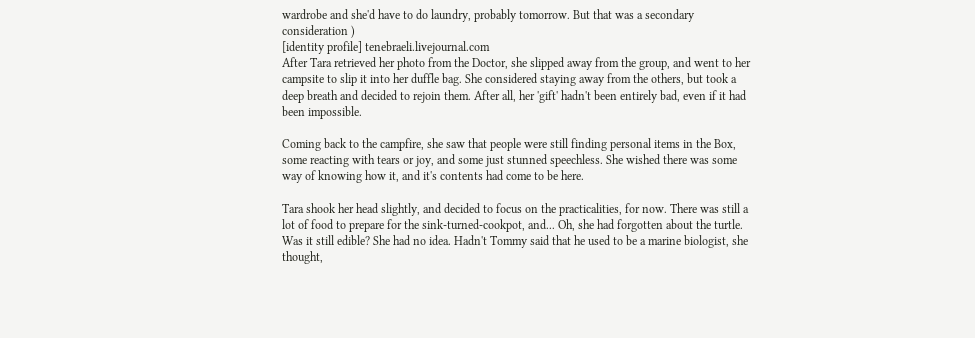wardrobe and she'd have to do laundry, probably tomorrow. But that was a secondary consideration )
[identity profile] tenebraeli.livejournal.com
After Tara retrieved her photo from the Doctor, she slipped away from the group, and went to her campsite to slip it into her duffle bag. She considered staying away from the others, but took a deep breath and decided to rejoin them. After all, her 'gift' hadn't been entirely bad, even if it had been impossible.

Coming back to the campfire, she saw that people were still finding personal items in the Box, some reacting with tears or joy, and some just stunned speechless. She wished there was some way of knowing how it, and it's contents had come to be here.

Tara shook her head slightly, and decided to focus on the practicalities, for now. There was still a lot of food to prepare for the sink-turned-cookpot, and... Oh, she had forgotten about the turtle. Was it still edible? She had no idea. Hadn't Tommy said that he used to be a marine biologist, she thought,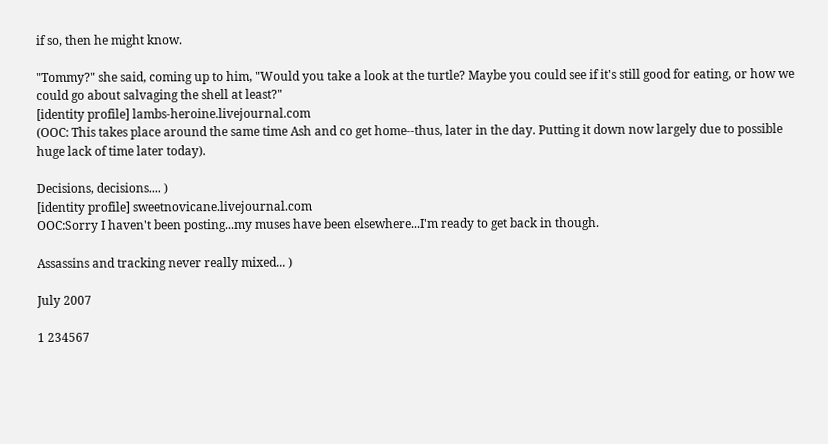if so, then he might know.

"Tommy?" she said, coming up to him, "Would you take a look at the turtle? Maybe you could see if it's still good for eating, or how we could go about salvaging the shell at least?"
[identity profile] lambs-heroine.livejournal.com
(OOC: This takes place around the same time Ash and co get home--thus, later in the day. Putting it down now largely due to possible huge lack of time later today).

Decisions, decisions.... )
[identity profile] sweetnovicane.livejournal.com
OOC:Sorry I haven't been posting...my muses have been elsewhere...I'm ready to get back in though.

Assassins and tracking never really mixed... )

July 2007

1 234567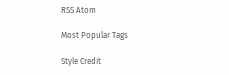RSS Atom

Most Popular Tags

Style Credit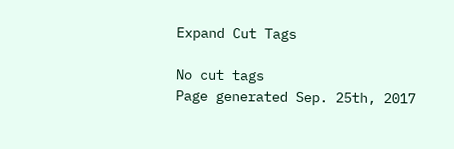Expand Cut Tags

No cut tags
Page generated Sep. 25th, 2017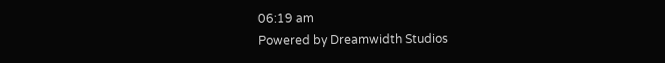06:19 am
Powered by Dreamwidth Studios